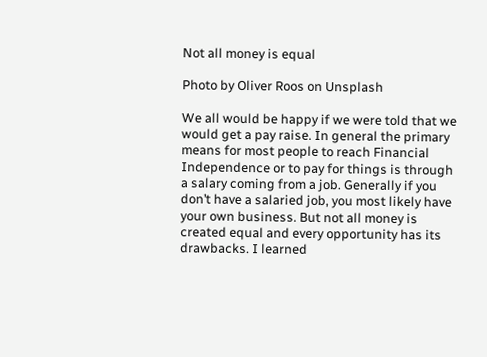Not all money is equal

Photo by Oliver Roos on Unsplash

We all would be happy if we were told that we would get a pay raise. In general the primary means for most people to reach Financial Independence or to pay for things is through a salary coming from a job. Generally if you don’t have a salaried job, you most likely have your own business. But not all money is created equal and every opportunity has its drawbacks. I learned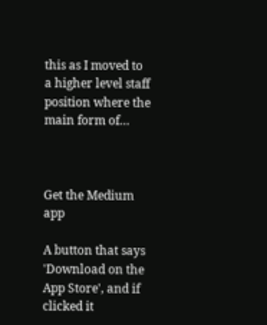this as I moved to a higher level staff position where the main form of…



Get the Medium app

A button that says 'Download on the App Store', and if clicked it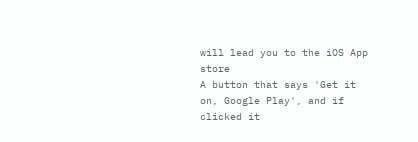will lead you to the iOS App store
A button that says 'Get it on, Google Play', and if clicked it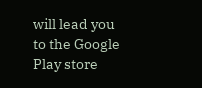will lead you to the Google Play store